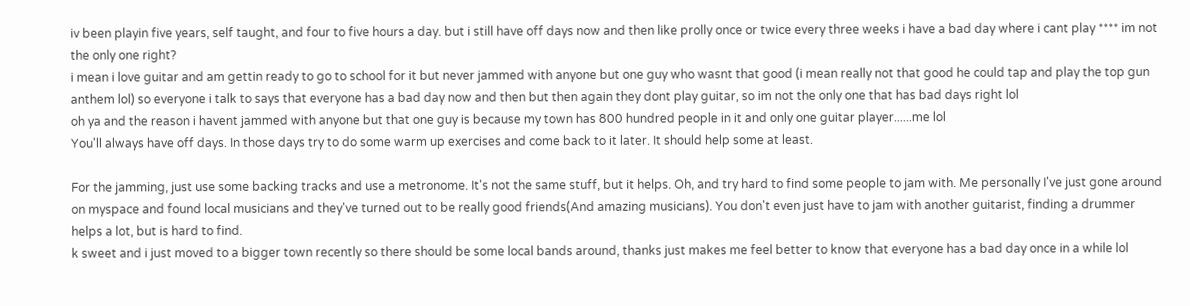iv been playin five years, self taught, and four to five hours a day. but i still have off days now and then like prolly once or twice every three weeks i have a bad day where i cant play **** im not the only one right?
i mean i love guitar and am gettin ready to go to school for it but never jammed with anyone but one guy who wasnt that good (i mean really not that good he could tap and play the top gun anthem lol) so everyone i talk to says that everyone has a bad day now and then but then again they dont play guitar, so im not the only one that has bad days right lol
oh ya and the reason i havent jammed with anyone but that one guy is because my town has 800 hundred people in it and only one guitar player......me lol
You'll always have off days. In those days try to do some warm up exercises and come back to it later. It should help some at least.

For the jamming, just use some backing tracks and use a metronome. It's not the same stuff, but it helps. Oh, and try hard to find some people to jam with. Me personally I've just gone around on myspace and found local musicians and they've turned out to be really good friends(And amazing musicians). You don't even just have to jam with another guitarist, finding a drummer helps a lot, but is hard to find.
k sweet and i just moved to a bigger town recently so there should be some local bands around, thanks just makes me feel better to know that everyone has a bad day once in a while lol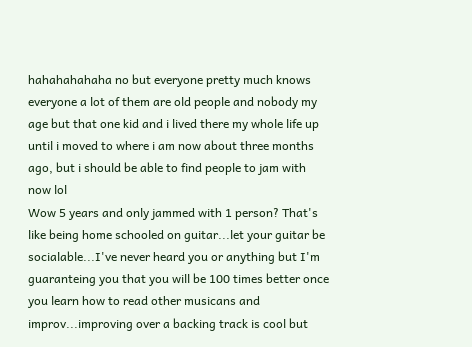hahahahahaha no but everyone pretty much knows everyone a lot of them are old people and nobody my age but that one kid and i lived there my whole life up until i moved to where i am now about three months ago, but i should be able to find people to jam with now lol
Wow 5 years and only jammed with 1 person? That's like being home schooled on guitar...let your guitar be socialable...I've never heard you or anything but I'm guaranteing you that you will be 100 times better once you learn how to read other musicans and improv...improving over a backing track is cool but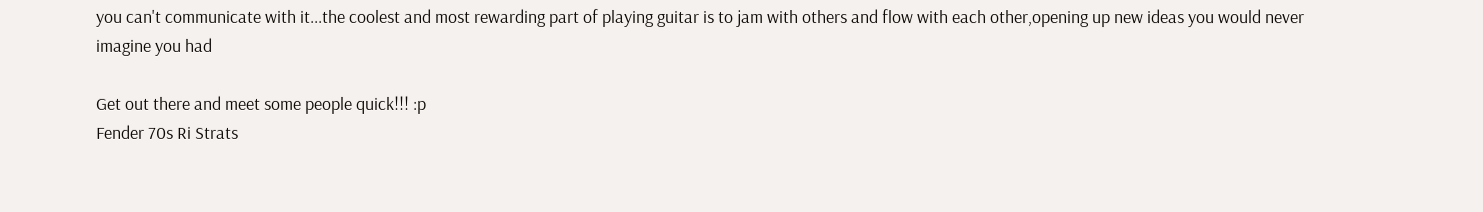you can't communicate with it...the coolest and most rewarding part of playing guitar is to jam with others and flow with each other,opening up new ideas you would never imagine you had

Get out there and meet some people quick!!! :p
Fender 70s Ri Strats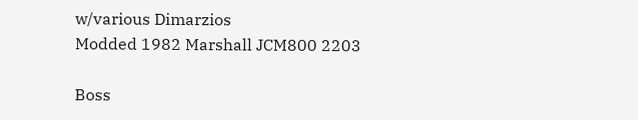w/various Dimarzios
Modded 1982 Marshall JCM800 2203

Boss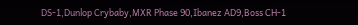DS-1,Dunlop Crybaby,MXR Phase 90,Ibanez AD9,Boss CH-1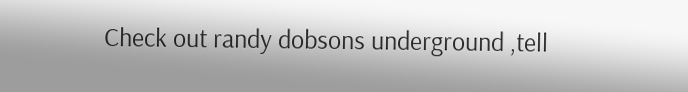Check out randy dobsons underground ,tell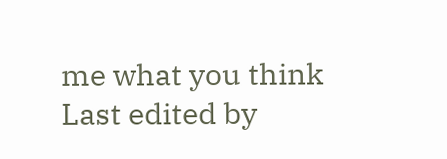me what you think
Last edited by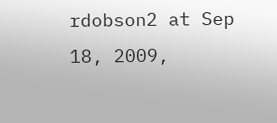rdobson2 at Sep 18, 2009,